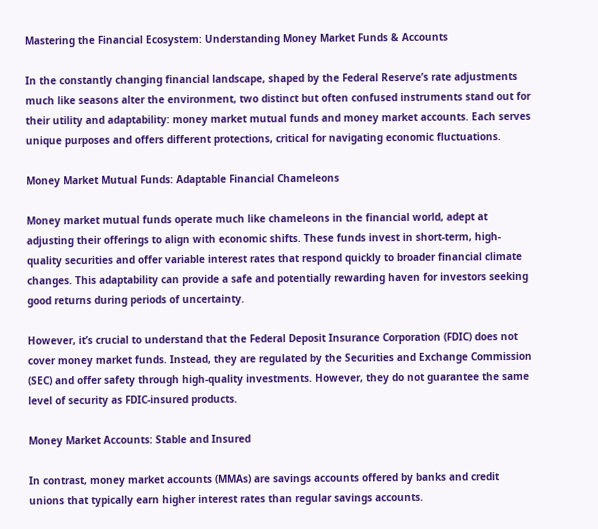Mastering the Financial Ecosystem: Understanding Money Market Funds & Accounts

In the constantly changing financial landscape, shaped by the Federal Reserve’s rate adjustments much like seasons alter the environment, two distinct but often confused instruments stand out for their utility and adaptability: money market mutual funds and money market accounts. Each serves unique purposes and offers different protections, critical for navigating economic fluctuations.

Money Market Mutual Funds: Adaptable Financial Chameleons

Money market mutual funds operate much like chameleons in the financial world, adept at adjusting their offerings to align with economic shifts. These funds invest in short-term, high-quality securities and offer variable interest rates that respond quickly to broader financial climate changes. This adaptability can provide a safe and potentially rewarding haven for investors seeking good returns during periods of uncertainty.

However, it’s crucial to understand that the Federal Deposit Insurance Corporation (FDIC) does not cover money market funds. Instead, they are regulated by the Securities and Exchange Commission (SEC) and offer safety through high-quality investments. However, they do not guarantee the same level of security as FDIC-insured products.

Money Market Accounts: Stable and Insured

In contrast, money market accounts (MMAs) are savings accounts offered by banks and credit unions that typically earn higher interest rates than regular savings accounts.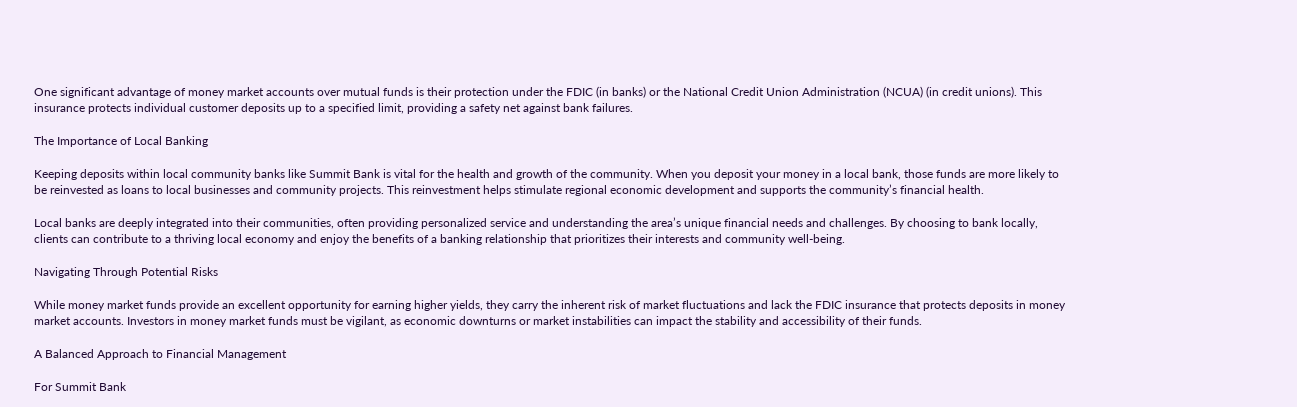One significant advantage of money market accounts over mutual funds is their protection under the FDIC (in banks) or the National Credit Union Administration (NCUA) (in credit unions). This insurance protects individual customer deposits up to a specified limit, providing a safety net against bank failures.

The Importance of Local Banking

Keeping deposits within local community banks like Summit Bank is vital for the health and growth of the community. When you deposit your money in a local bank, those funds are more likely to be reinvested as loans to local businesses and community projects. This reinvestment helps stimulate regional economic development and supports the community’s financial health.

Local banks are deeply integrated into their communities, often providing personalized service and understanding the area’s unique financial needs and challenges. By choosing to bank locally, clients can contribute to a thriving local economy and enjoy the benefits of a banking relationship that prioritizes their interests and community well-being.

Navigating Through Potential Risks

While money market funds provide an excellent opportunity for earning higher yields, they carry the inherent risk of market fluctuations and lack the FDIC insurance that protects deposits in money market accounts. Investors in money market funds must be vigilant, as economic downturns or market instabilities can impact the stability and accessibility of their funds.

A Balanced Approach to Financial Management

For Summit Bank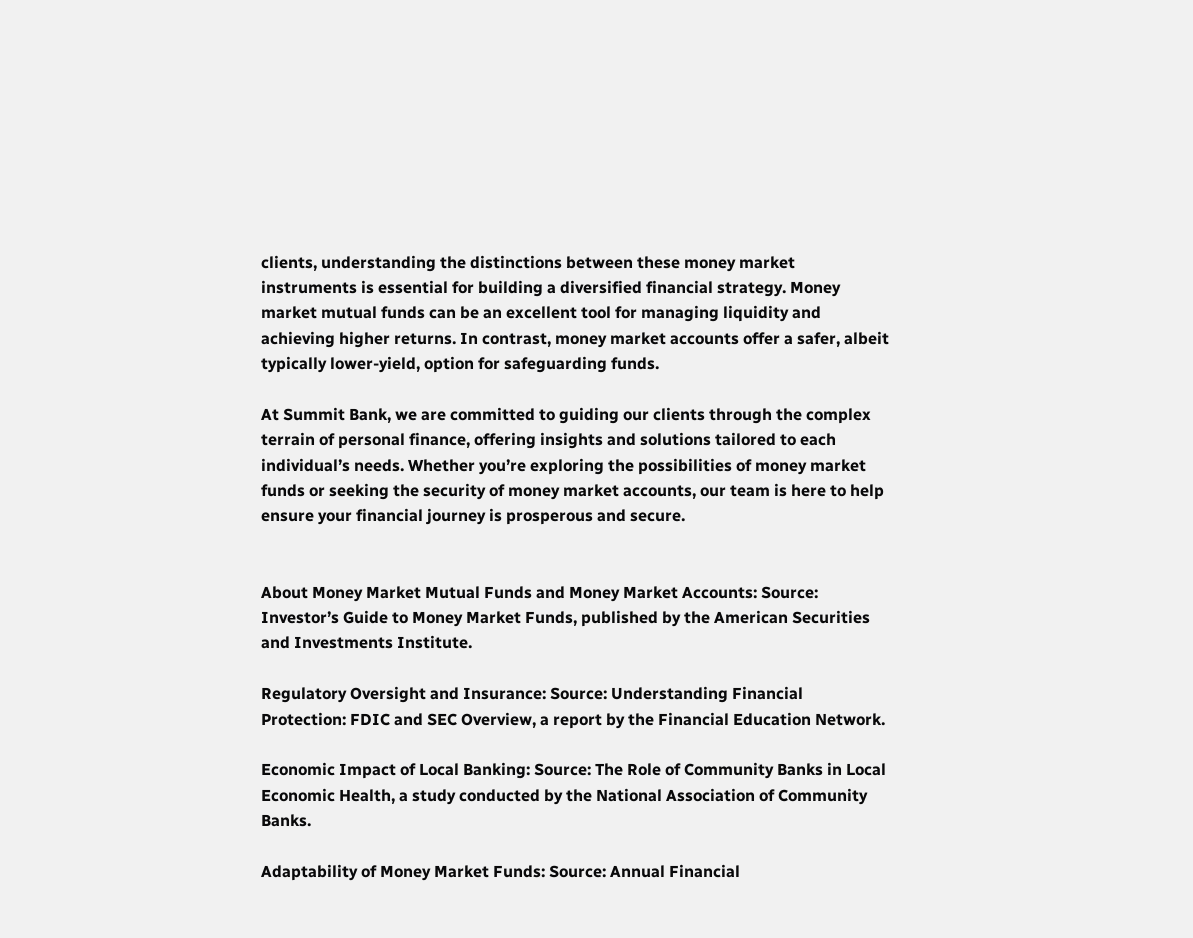clients, understanding the distinctions between these money market instruments is essential for building a diversified financial strategy. Money market mutual funds can be an excellent tool for managing liquidity and achieving higher returns. In contrast, money market accounts offer a safer, albeit typically lower-yield, option for safeguarding funds.

At Summit Bank, we are committed to guiding our clients through the complex terrain of personal finance, offering insights and solutions tailored to each individual’s needs. Whether you’re exploring the possibilities of money market funds or seeking the security of money market accounts, our team is here to help ensure your financial journey is prosperous and secure.


About Money Market Mutual Funds and Money Market Accounts: Source: Investor’s Guide to Money Market Funds, published by the American Securities and Investments Institute.

Regulatory Oversight and Insurance: Source: Understanding Financial Protection: FDIC and SEC Overview, a report by the Financial Education Network.

Economic Impact of Local Banking: Source: The Role of Community Banks in Local Economic Health, a study conducted by the National Association of Community Banks.

Adaptability of Money Market Funds: Source: Annual Financial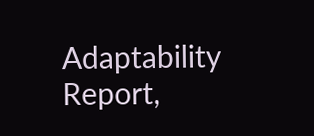Adaptability Report,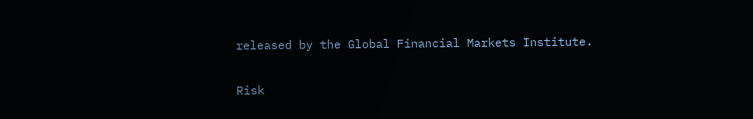released by the Global Financial Markets Institute.

Risk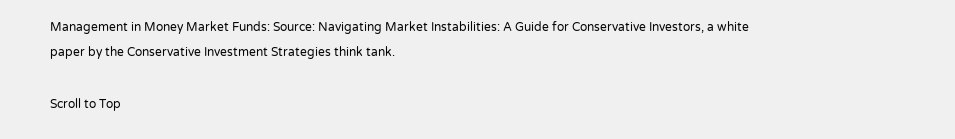Management in Money Market Funds: Source: Navigating Market Instabilities: A Guide for Conservative Investors, a white paper by the Conservative Investment Strategies think tank.

Scroll to Top